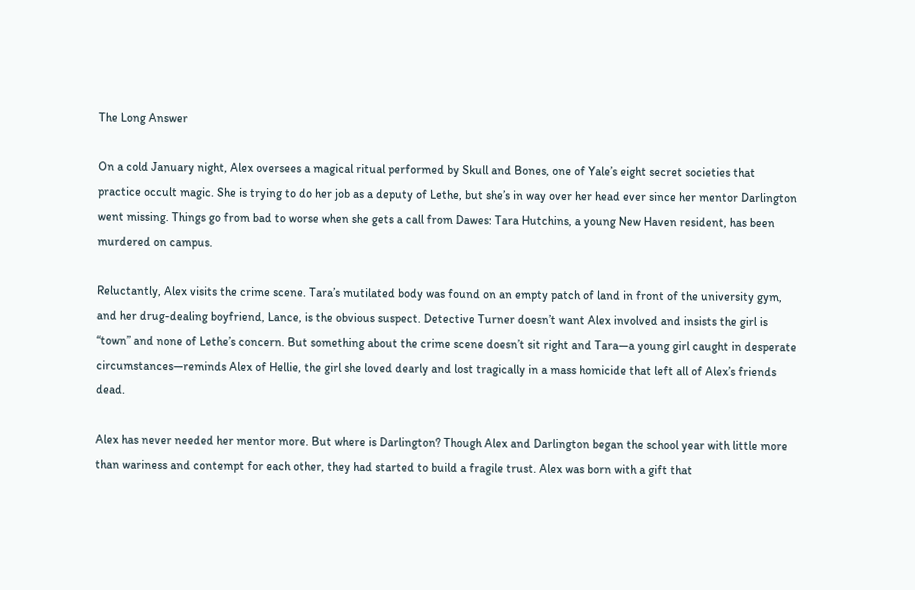The Long Answer

On a cold January night, Alex oversees a magical ritual performed by Skull and Bones, one of Yale’s eight secret societies that practice occult magic. She is trying to do her job as a deputy of Lethe, but she’s in way over her head ever since her mentor Darlington went missing. Things go from bad to worse when she gets a call from Dawes: Tara Hutchins, a young New Haven resident, has been murdered on campus.

Reluctantly, Alex visits the crime scene. Tara’s mutilated body was found on an empty patch of land in front of the university gym, and her drug-dealing boyfriend, Lance, is the obvious suspect. Detective Turner doesn’t want Alex involved and insists the girl is “town” and none of Lethe’s concern. But something about the crime scene doesn’t sit right and Tara—a young girl caught in desperate circumstances—reminds Alex of Hellie, the girl she loved dearly and lost tragically in a mass homicide that left all of Alex’s friends dead.

Alex has never needed her mentor more. But where is Darlington? Though Alex and Darlington began the school year with little more than wariness and contempt for each other, they had started to build a fragile trust. Alex was born with a gift that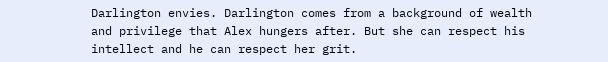Darlington envies. Darlington comes from a background of wealth and privilege that Alex hungers after. But she can respect his intellect and he can respect her grit.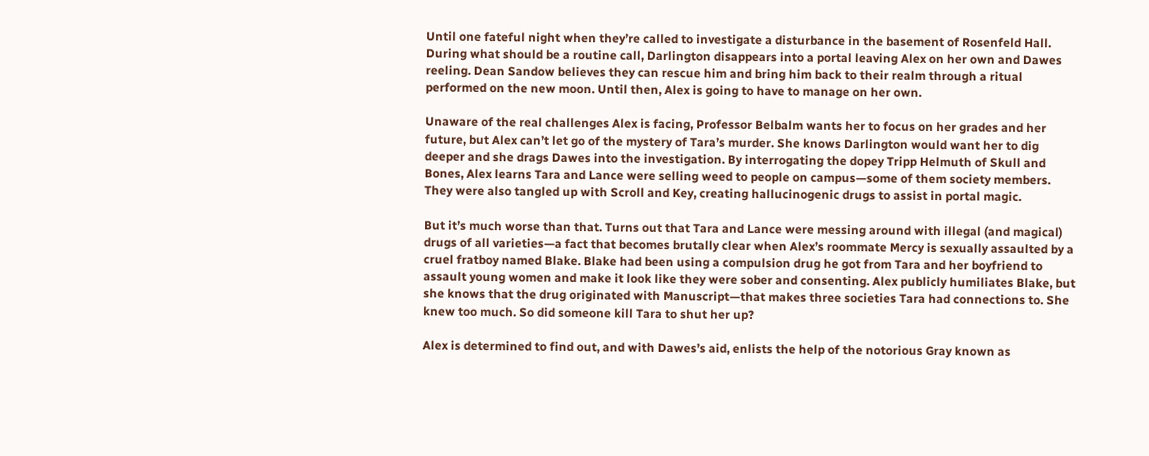Until one fateful night when they’re called to investigate a disturbance in the basement of Rosenfeld Hall. During what should be a routine call, Darlington disappears into a portal leaving Alex on her own and Dawes reeling. Dean Sandow believes they can rescue him and bring him back to their realm through a ritual performed on the new moon. Until then, Alex is going to have to manage on her own.

Unaware of the real challenges Alex is facing, Professor Belbalm wants her to focus on her grades and her future, but Alex can’t let go of the mystery of Tara’s murder. She knows Darlington would want her to dig deeper and she drags Dawes into the investigation. By interrogating the dopey Tripp Helmuth of Skull and Bones, Alex learns Tara and Lance were selling weed to people on campus—some of them society members. They were also tangled up with Scroll and Key, creating hallucinogenic drugs to assist in portal magic.

But it’s much worse than that. Turns out that Tara and Lance were messing around with illegal (and magical) drugs of all varieties—a fact that becomes brutally clear when Alex’s roommate Mercy is sexually assaulted by a cruel fratboy named Blake. Blake had been using a compulsion drug he got from Tara and her boyfriend to assault young women and make it look like they were sober and consenting. Alex publicly humiliates Blake, but she knows that the drug originated with Manuscript—that makes three societies Tara had connections to. She knew too much. So did someone kill Tara to shut her up?

Alex is determined to find out, and with Dawes’s aid, enlists the help of the notorious Gray known as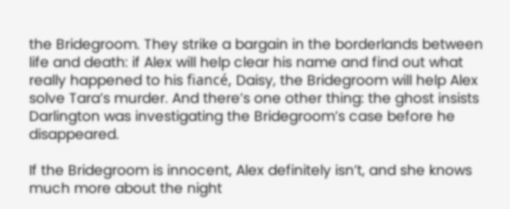the Bridegroom. They strike a bargain in the borderlands between life and death: if Alex will help clear his name and find out what really happened to his fiancé, Daisy, the Bridegroom will help Alex solve Tara’s murder. And there’s one other thing: the ghost insists Darlington was investigating the Bridegroom’s case before he disappeared.

If the Bridegroom is innocent, Alex definitely isn’t, and she knows much more about the night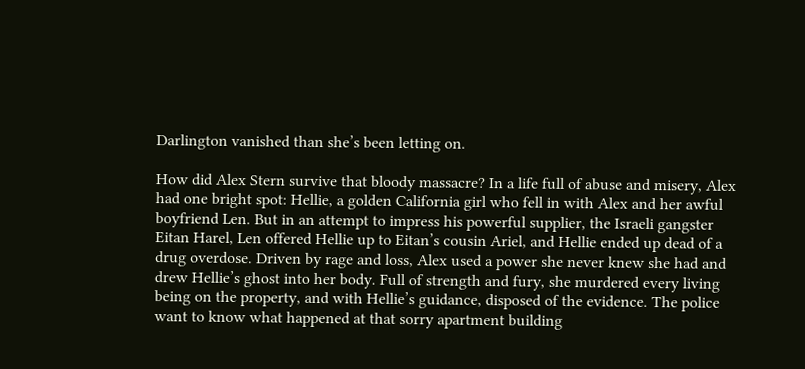Darlington vanished than she’s been letting on.

How did Alex Stern survive that bloody massacre? In a life full of abuse and misery, Alex had one bright spot: Hellie, a golden California girl who fell in with Alex and her awful boyfriend Len. But in an attempt to impress his powerful supplier, the Israeli gangster Eitan Harel, Len offered Hellie up to Eitan’s cousin Ariel, and Hellie ended up dead of a drug overdose. Driven by rage and loss, Alex used a power she never knew she had and drew Hellie’s ghost into her body. Full of strength and fury, she murdered every living being on the property, and with Hellie’s guidance, disposed of the evidence. The police want to know what happened at that sorry apartment building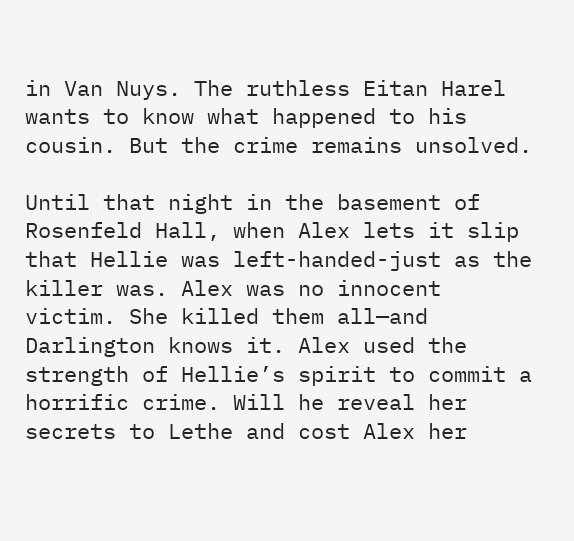in Van Nuys. The ruthless Eitan Harel wants to know what happened to his cousin. But the crime remains unsolved.

Until that night in the basement of Rosenfeld Hall, when Alex lets it slip that Hellie was left-handed-just as the killer was. Alex was no innocent victim. She killed them all—and Darlington knows it. Alex used the strength of Hellie’s spirit to commit a horrific crime. Will he reveal her secrets to Lethe and cost Alex her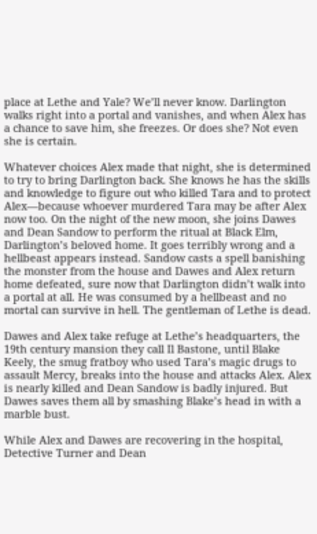place at Lethe and Yale? We’ll never know. Darlington walks right into a portal and vanishes, and when Alex has a chance to save him, she freezes. Or does she? Not even she is certain.

Whatever choices Alex made that night, she is determined to try to bring Darlington back. She knows he has the skills and knowledge to figure out who killed Tara and to protect Alex—because whoever murdered Tara may be after Alex now too. On the night of the new moon, she joins Dawes and Dean Sandow to perform the ritual at Black Elm, Darlington’s beloved home. It goes terribly wrong and a hellbeast appears instead. Sandow casts a spell banishing the monster from the house and Dawes and Alex return home defeated, sure now that Darlington didn’t walk into a portal at all. He was consumed by a hellbeast and no mortal can survive in hell. The gentleman of Lethe is dead.

Dawes and Alex take refuge at Lethe’s headquarters, the 19th century mansion they call Il Bastone, until Blake Keely, the smug fratboy who used Tara’s magic drugs to assault Mercy, breaks into the house and attacks Alex. Alex is nearly killed and Dean Sandow is badly injured. But Dawes saves them all by smashing Blake’s head in with a marble bust.

While Alex and Dawes are recovering in the hospital, Detective Turner and Dean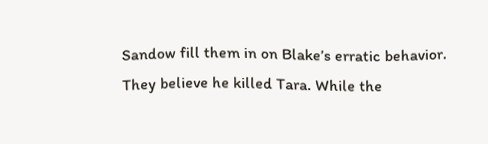Sandow fill them in on Blake’s erratic behavior. They believe he killed Tara. While the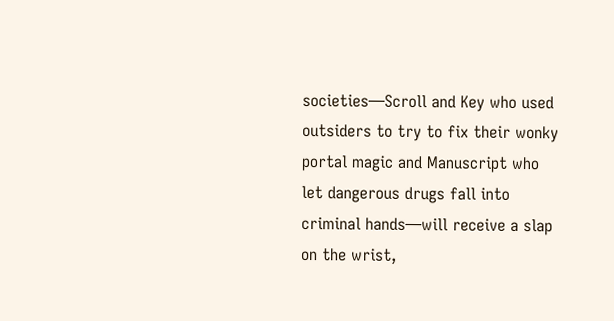societies—Scroll and Key who used outsiders to try to fix their wonky portal magic and Manuscript who let dangerous drugs fall into criminal hands—will receive a slap on the wrist,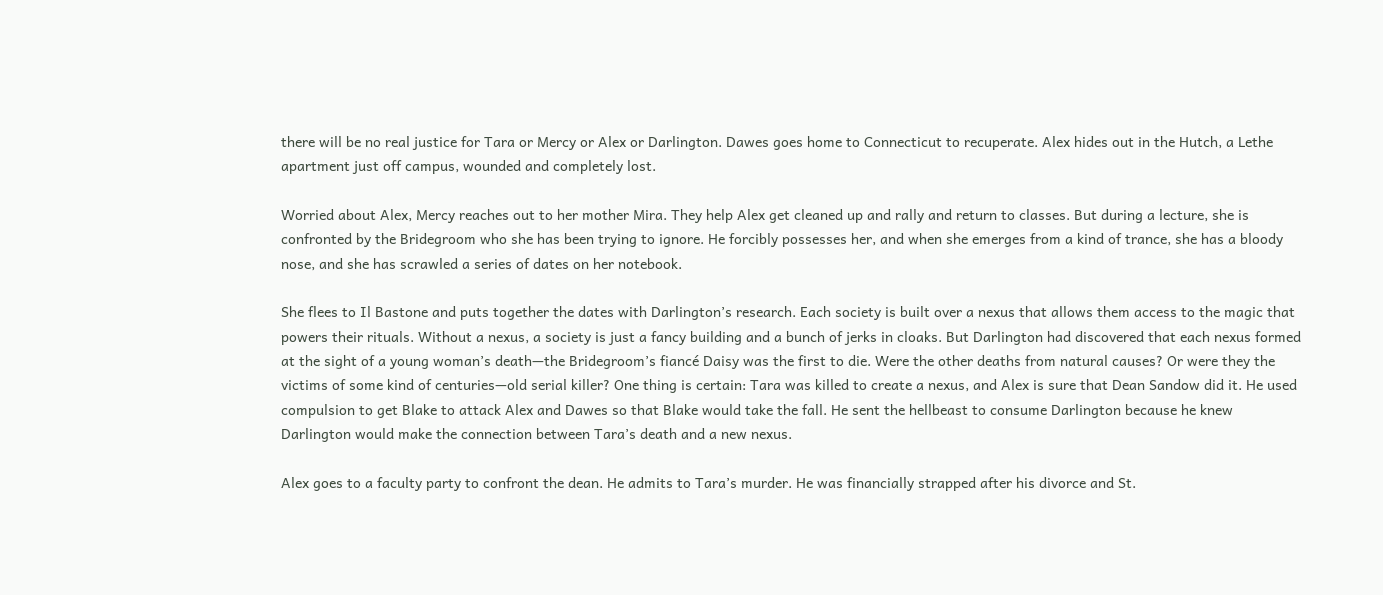there will be no real justice for Tara or Mercy or Alex or Darlington. Dawes goes home to Connecticut to recuperate. Alex hides out in the Hutch, a Lethe apartment just off campus, wounded and completely lost.

Worried about Alex, Mercy reaches out to her mother Mira. They help Alex get cleaned up and rally and return to classes. But during a lecture, she is confronted by the Bridegroom who she has been trying to ignore. He forcibly possesses her, and when she emerges from a kind of trance, she has a bloody nose, and she has scrawled a series of dates on her notebook.

She flees to Il Bastone and puts together the dates with Darlington’s research. Each society is built over a nexus that allows them access to the magic that powers their rituals. Without a nexus, a society is just a fancy building and a bunch of jerks in cloaks. But Darlington had discovered that each nexus formed at the sight of a young woman’s death—the Bridegroom’s fiancé Daisy was the first to die. Were the other deaths from natural causes? Or were they the victims of some kind of centuries—old serial killer? One thing is certain: Tara was killed to create a nexus, and Alex is sure that Dean Sandow did it. He used compulsion to get Blake to attack Alex and Dawes so that Blake would take the fall. He sent the hellbeast to consume Darlington because he knew Darlington would make the connection between Tara’s death and a new nexus.

Alex goes to a faculty party to confront the dean. He admits to Tara’s murder. He was financially strapped after his divorce and St.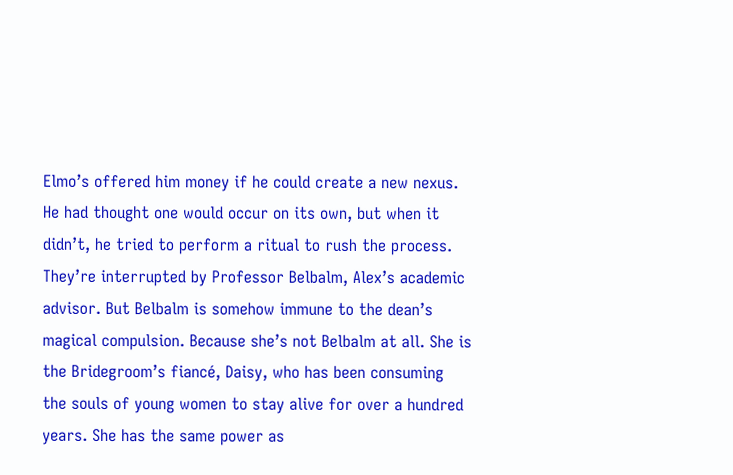Elmo’s offered him money if he could create a new nexus. He had thought one would occur on its own, but when it didn’t, he tried to perform a ritual to rush the process. They’re interrupted by Professor Belbalm, Alex’s academic advisor. But Belbalm is somehow immune to the dean’s magical compulsion. Because she’s not Belbalm at all. She is the Bridegroom’s fiancé, Daisy, who has been consuming the souls of young women to stay alive for over a hundred years. She has the same power as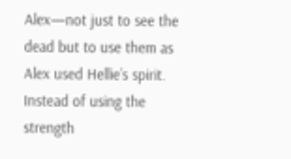Alex—not just to see the dead but to use them as Alex used Hellie’s spirit. Instead of using the strength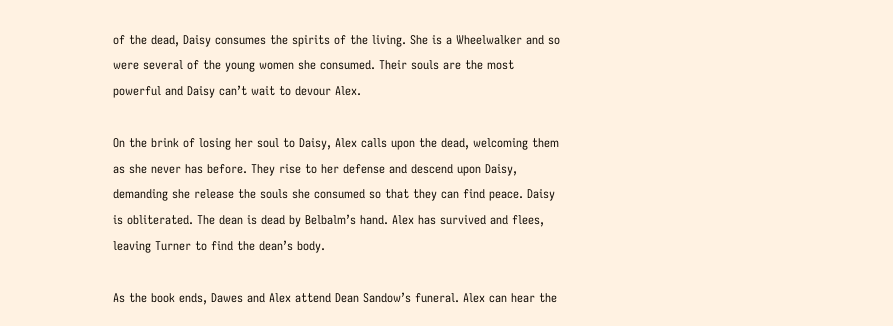of the dead, Daisy consumes the spirits of the living. She is a Wheelwalker and so were several of the young women she consumed. Their souls are the most powerful and Daisy can’t wait to devour Alex.

On the brink of losing her soul to Daisy, Alex calls upon the dead, welcoming them as she never has before. They rise to her defense and descend upon Daisy, demanding she release the souls she consumed so that they can find peace. Daisy is obliterated. The dean is dead by Belbalm’s hand. Alex has survived and flees, leaving Turner to find the dean’s body.

As the book ends, Dawes and Alex attend Dean Sandow’s funeral. Alex can hear the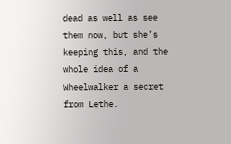dead as well as see them now, but she’s keeping this, and the whole idea of a Wheelwalker a secret from Lethe.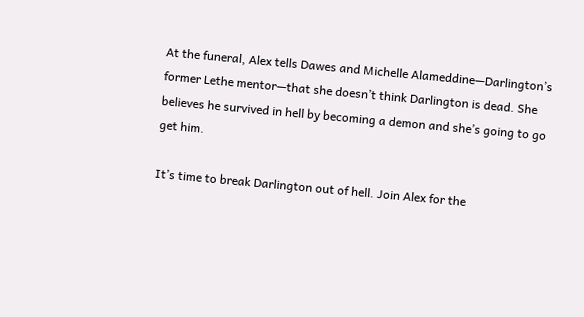At the funeral, Alex tells Dawes and Michelle Alameddine—Darlington’s former Lethe mentor—that she doesn’t think Darlington is dead. She believes he survived in hell by becoming a demon and she’s going to go get him.

It’s time to break Darlington out of hell. Join Alex for the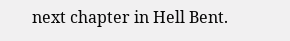next chapter in Hell Bent.